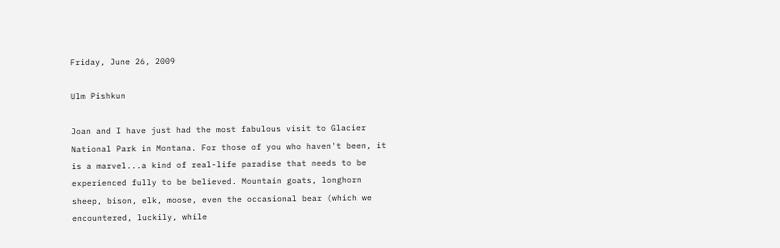Friday, June 26, 2009

Ulm Pishkun

Joan and I have just had the most fabulous visit to Glacier National Park in Montana. For those of you who haven't been, it is a marvel...a kind of real-life paradise that needs to be experienced fully to be believed. Mountain goats, longhorn sheep, bison, elk, moose, even the occasional bear (which we encountered, luckily, while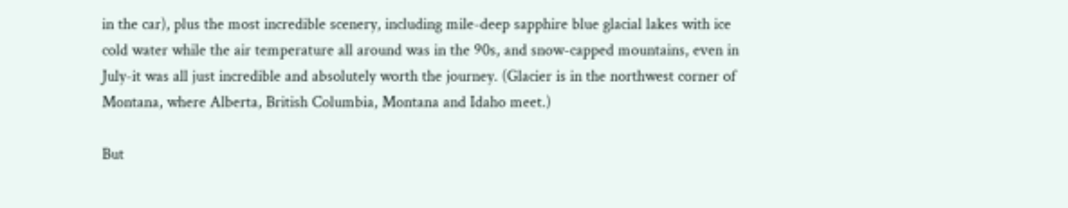in the car), plus the most incredible scenery, including mile-deep sapphire blue glacial lakes with ice cold water while the air temperature all around was in the 90s, and snow-capped mountains, even in July-it was all just incredible and absolutely worth the journey. (Glacier is in the northwest corner of Montana, where Alberta, British Columbia, Montana and Idaho meet.)

But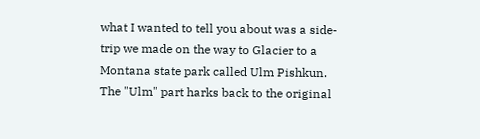what I wanted to tell you about was a side-trip we made on the way to Glacier to a Montana state park called Ulm Pishkun. The "Ulm" part harks back to the original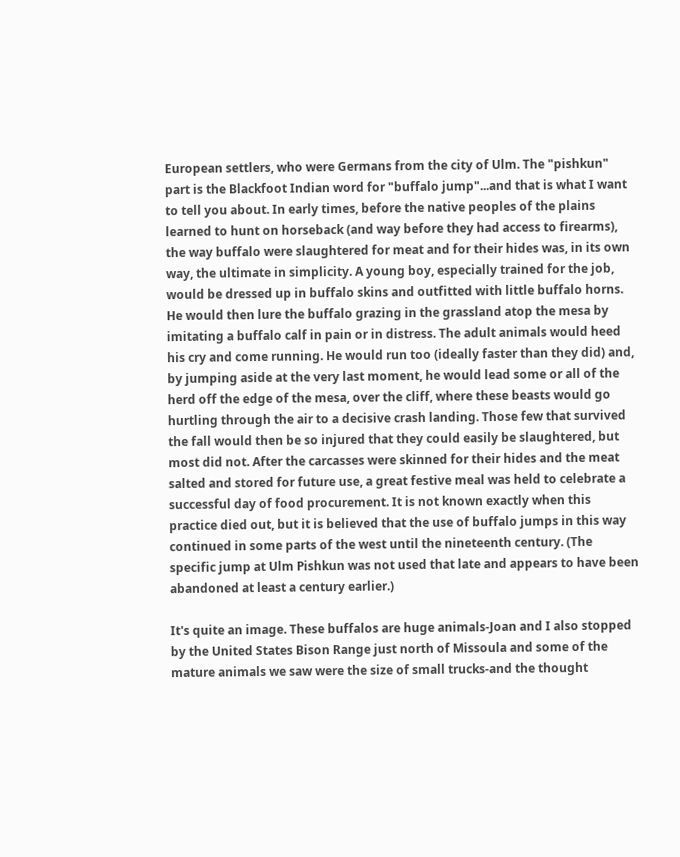European settlers, who were Germans from the city of Ulm. The "pishkun" part is the Blackfoot Indian word for "buffalo jump"...and that is what I want to tell you about. In early times, before the native peoples of the plains learned to hunt on horseback (and way before they had access to firearms), the way buffalo were slaughtered for meat and for their hides was, in its own way, the ultimate in simplicity. A young boy, especially trained for the job, would be dressed up in buffalo skins and outfitted with little buffalo horns. He would then lure the buffalo grazing in the grassland atop the mesa by imitating a buffalo calf in pain or in distress. The adult animals would heed his cry and come running. He would run too (ideally faster than they did) and, by jumping aside at the very last moment, he would lead some or all of the herd off the edge of the mesa, over the cliff, where these beasts would go hurtling through the air to a decisive crash landing. Those few that survived the fall would then be so injured that they could easily be slaughtered, but most did not. After the carcasses were skinned for their hides and the meat salted and stored for future use, a great festive meal was held to celebrate a successful day of food procurement. It is not known exactly when this practice died out, but it is believed that the use of buffalo jumps in this way continued in some parts of the west until the nineteenth century. (The specific jump at Ulm Pishkun was not used that late and appears to have been abandoned at least a century earlier.)

It's quite an image. These buffalos are huge animals-Joan and I also stopped by the United States Bison Range just north of Missoula and some of the mature animals we saw were the size of small trucks-and the thought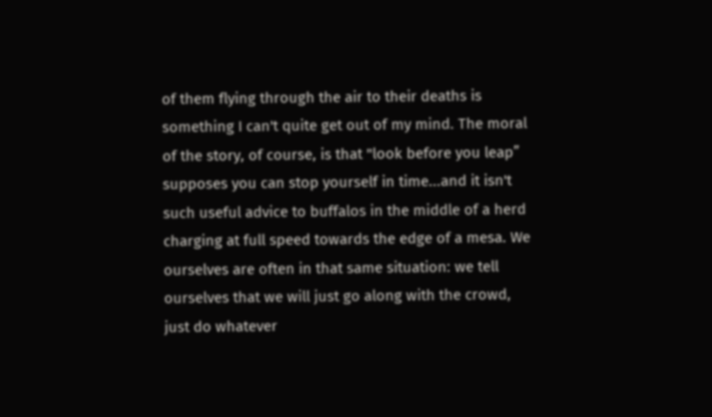of them flying through the air to their deaths is something I can't quite get out of my mind. The moral of the story, of course, is that "look before you leap” supposes you can stop yourself in time...and it isn't such useful advice to buffalos in the middle of a herd charging at full speed towards the edge of a mesa. We ourselves are often in that same situation: we tell ourselves that we will just go along with the crowd, just do whatever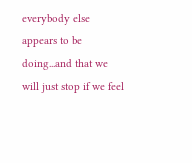everybody else appears to be doing...and that we will just stop if we feel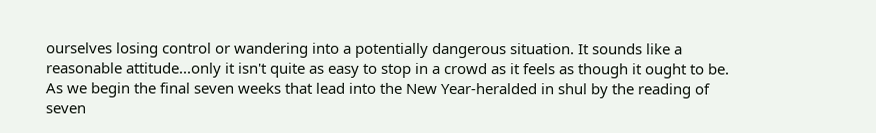ourselves losing control or wandering into a potentially dangerous situation. It sounds like a reasonable attitude...only it isn't quite as easy to stop in a crowd as it feels as though it ought to be. As we begin the final seven weeks that lead into the New Year-heralded in shul by the reading of seven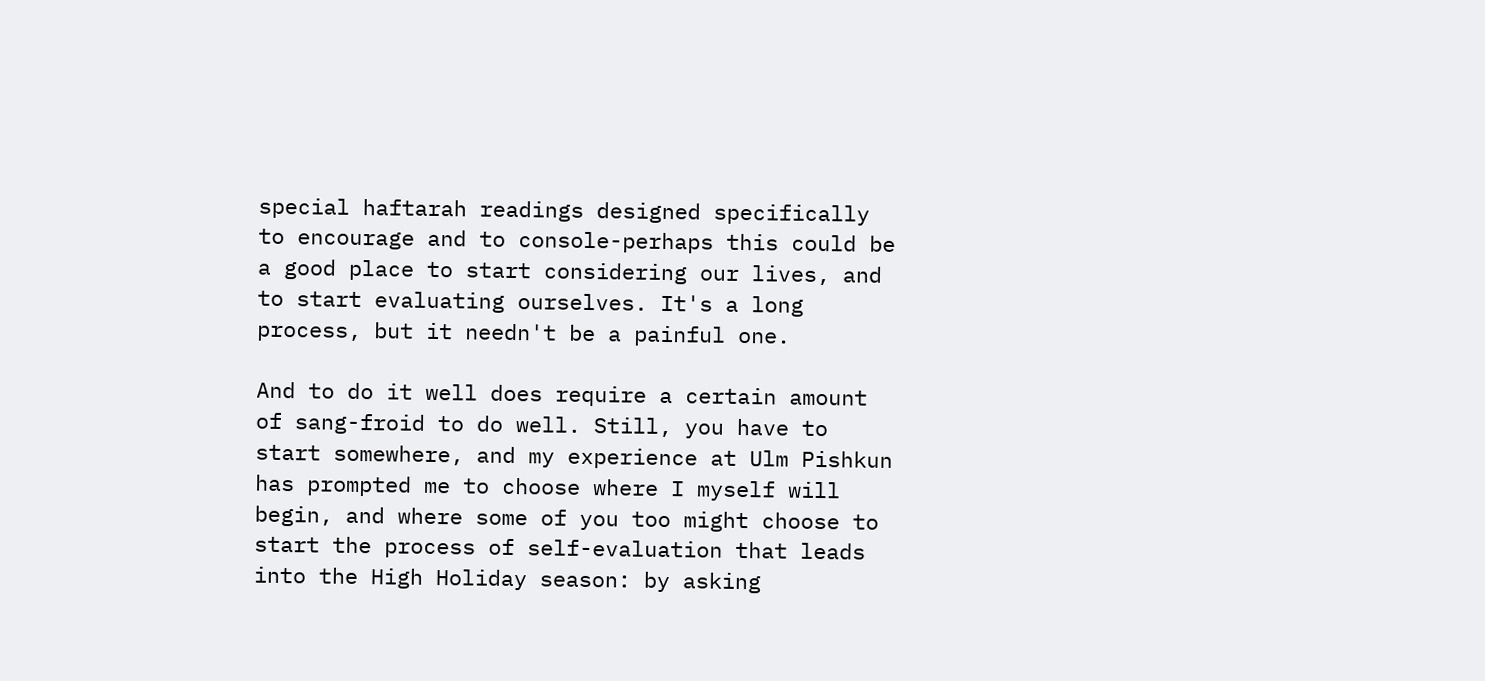special haftarah readings designed specifically to encourage and to console-perhaps this could be a good place to start considering our lives, and to start evaluating ourselves. It's a long process, but it needn't be a painful one.

And to do it well does require a certain amount of sang-froid to do well. Still, you have to start somewhere, and my experience at Ulm Pishkun has prompted me to choose where I myself will begin, and where some of you too might choose to start the process of self-evaluation that leads into the High Holiday season: by asking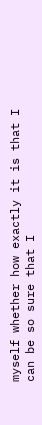myself whether how exactly it is that I can be so sure that I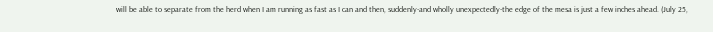will be able to separate from the herd when I am running as fast as I can and then, suddenly-and wholly unexpectedly-the edge of the mesa is just a few inches ahead. (July 25,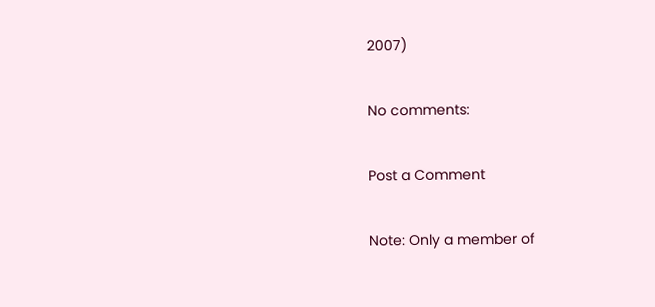2007)

No comments:

Post a Comment

Note: Only a member of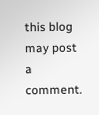this blog may post a comment.